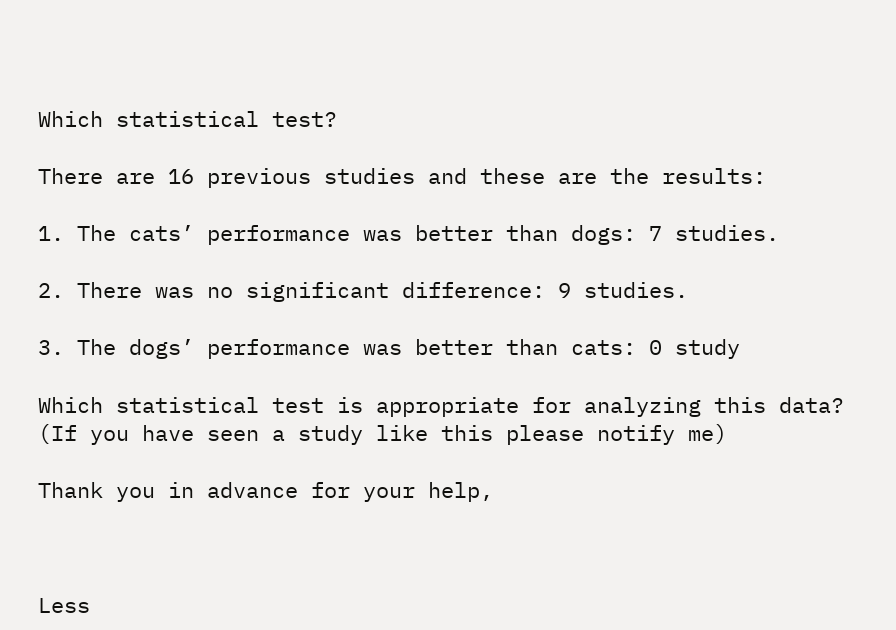Which statistical test?

There are 16 previous studies and these are the results:

1. The cats’ performance was better than dogs: 7 studies.

2. There was no significant difference: 9 studies.

3. The dogs’ performance was better than cats: 0 study

Which statistical test is appropriate for analyzing this data? (If you have seen a study like this please notify me)

Thank you in advance for your help,



Less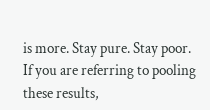is more. Stay pure. Stay poor.
If you are referring to pooling these results,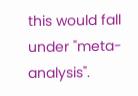this would fall under "meta-analysis".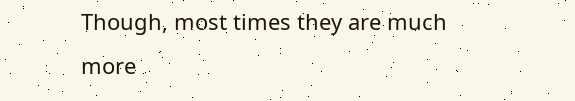Though, most times they are much more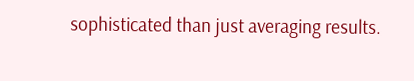sophisticated than just averaging results.